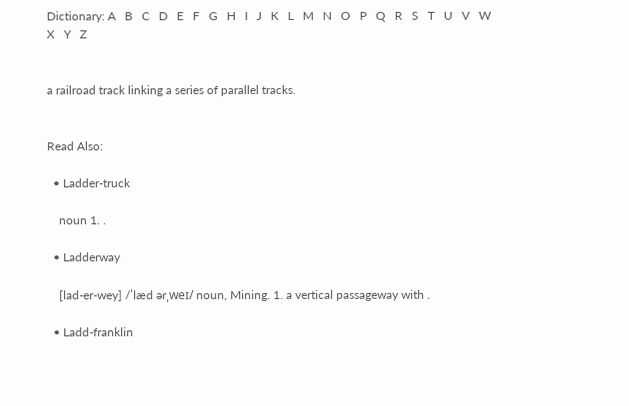Dictionary: A   B   C   D   E   F   G   H   I   J   K   L   M   N   O   P   Q   R   S   T   U   V   W   X   Y   Z


a railroad track linking a series of parallel tracks.


Read Also:

  • Ladder-truck

    noun 1. .

  • Ladderway

    [lad-er-wey] /ˈlæd ərˌweɪ/ noun, Mining. 1. a vertical passageway with .

  • Ladd-franklin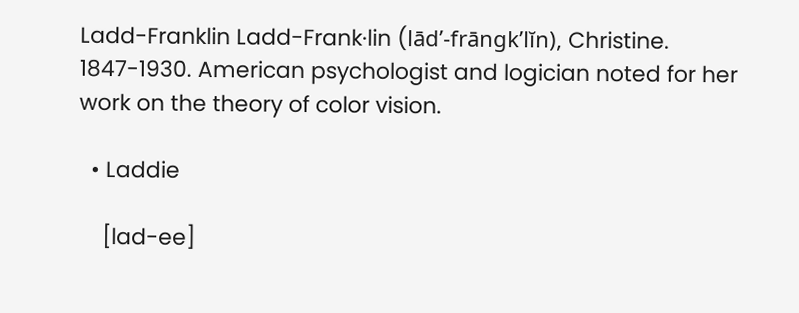Ladd-Franklin Ladd-Frank·lin (lād’-frāngk’lĭn), Christine. 1847-1930. American psychologist and logician noted for her work on the theory of color vision.

  • Laddie

    [lad-ee]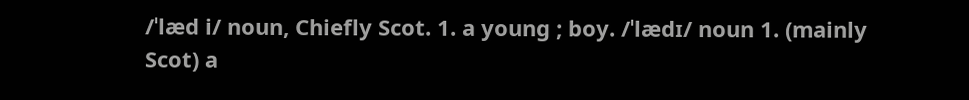/ˈlæd i/ noun, Chiefly Scot. 1. a young ; boy. /ˈlædɪ/ noun 1. (mainly Scot) a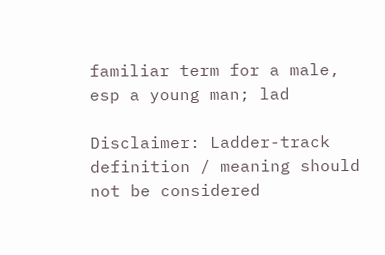familiar term for a male, esp a young man; lad

Disclaimer: Ladder-track definition / meaning should not be considered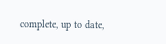complete, up to date,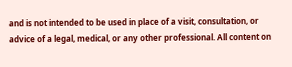and is not intended to be used in place of a visit, consultation, or advice of a legal, medical, or any other professional. All content on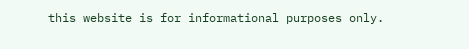this website is for informational purposes only.